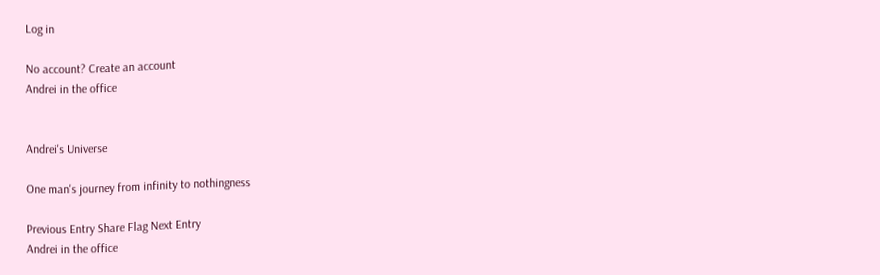Log in

No account? Create an account
Andrei in the office


Andrei's Universe

One man's journey from infinity to nothingness

Previous Entry Share Flag Next Entry
Andrei in the office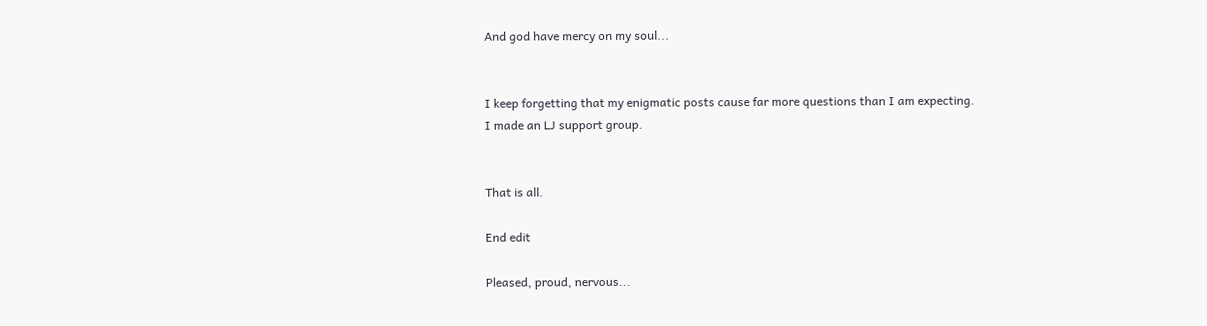And god have mercy on my soul...


I keep forgetting that my enigmatic posts cause far more questions than I am expecting.
I made an LJ support group.


That is all.

End edit

Pleased, proud, nervous...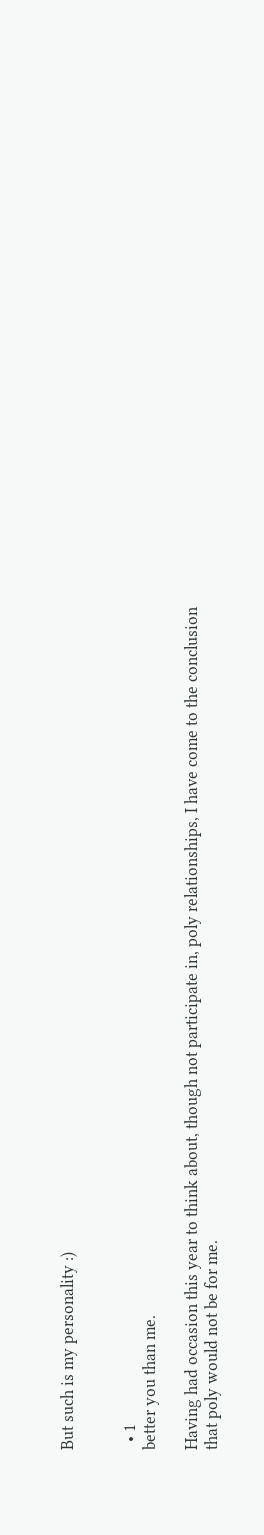But such is my personality :)


  • 1
better you than me.

Having had occasion this year to think about, though not participate in, poly relationships, I have come to the conclusion that poly would not be for me.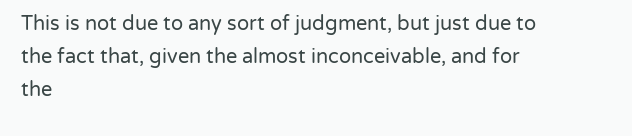This is not due to any sort of judgment, but just due to the fact that, given the almost inconceivable, and for the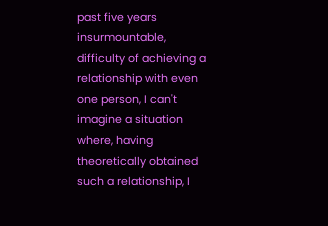past five years insurmountable, difficulty of achieving a relationship with even one person, I can't imagine a situation where, having theoretically obtained such a relationship, I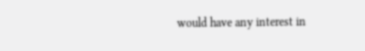would have any interest in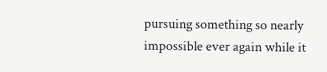pursuing something so nearly impossible ever again while it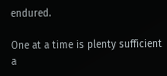endured.

One at a time is plenty sufficient a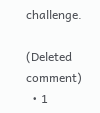challenge.

(Deleted comment)
  • 1